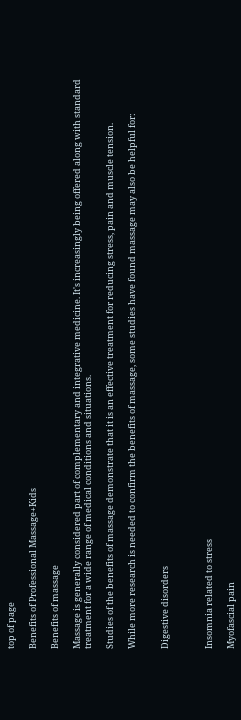top of page

Benefits of Professional Massage+Kids

Benefits of massage

Massage is generally considered part of complementary and integrative medicine. It's increasingly being offered along with standard treatment for a wide range of medical conditions and situations.

Studies of the benefits of massage demonstrate that it is an effective treatment for reducing stress, pain and muscle tension.

While more research is needed to confirm the benefits of massage, some studies have found massage may also be helpful for:


Digestive disorders



Insomnia related to stress

Myofascial pain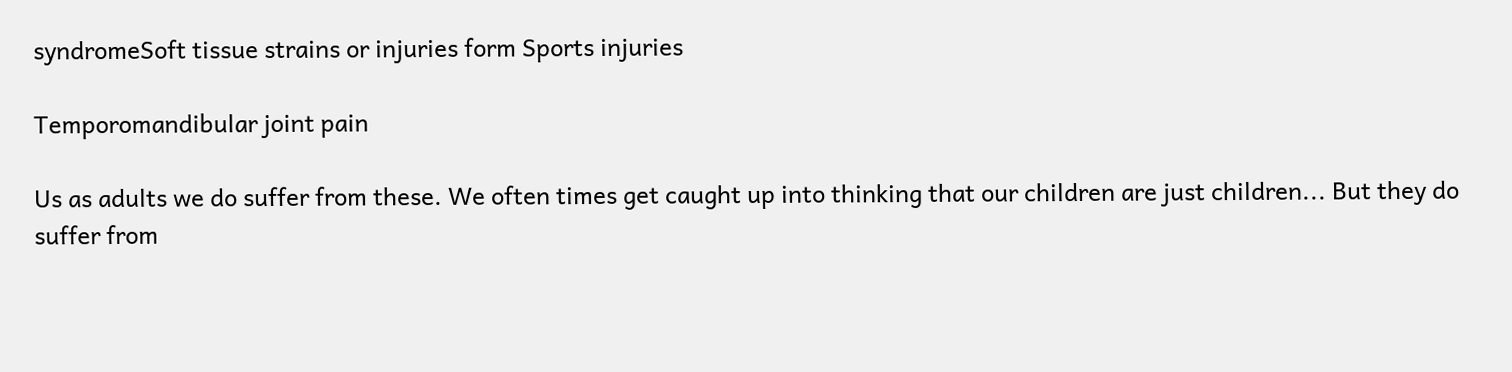syndromeSoft tissue strains or injuries form Sports injuries

Temporomandibular joint pain

Us as adults we do suffer from these. We often times get caught up into thinking that our children are just children... But they do suffer from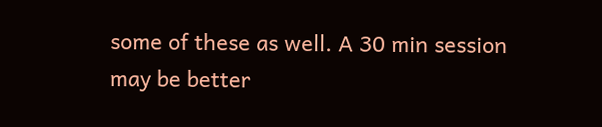some of these as well. A 30 min session may be better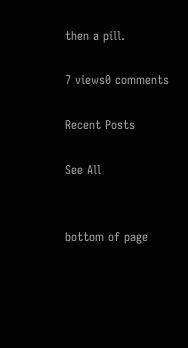then a pill.

7 views0 comments

Recent Posts

See All


bottom of page